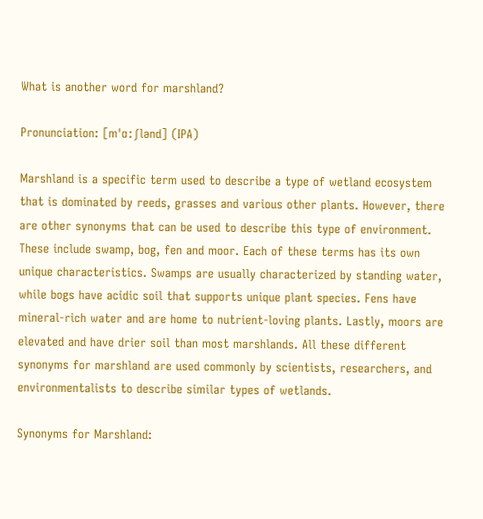What is another word for marshland?

Pronunciation: [mˈɑːʃlənd] (IPA)

Marshland is a specific term used to describe a type of wetland ecosystem that is dominated by reeds, grasses and various other plants. However, there are other synonyms that can be used to describe this type of environment. These include swamp, bog, fen and moor. Each of these terms has its own unique characteristics. Swamps are usually characterized by standing water, while bogs have acidic soil that supports unique plant species. Fens have mineral-rich water and are home to nutrient-loving plants. Lastly, moors are elevated and have drier soil than most marshlands. All these different synonyms for marshland are used commonly by scientists, researchers, and environmentalists to describe similar types of wetlands.

Synonyms for Marshland: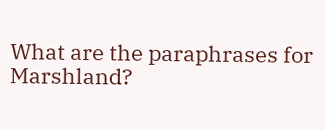What are the paraphrases for Marshland?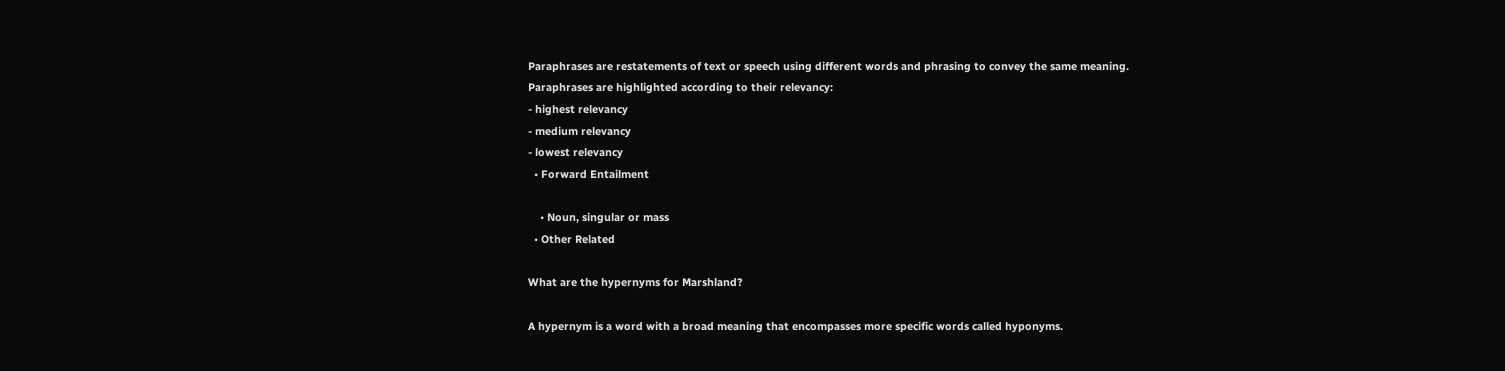Paraphrases are restatements of text or speech using different words and phrasing to convey the same meaning.
Paraphrases are highlighted according to their relevancy:
- highest relevancy
- medium relevancy
- lowest relevancy
  • Forward Entailment

    • Noun, singular or mass
  • Other Related

What are the hypernyms for Marshland?

A hypernym is a word with a broad meaning that encompasses more specific words called hyponyms.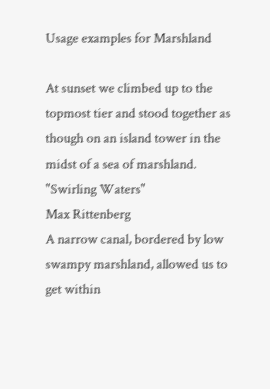Usage examples for Marshland

At sunset we climbed up to the topmost tier and stood together as though on an island tower in the midst of a sea of marshland.
"Swirling Waters"
Max Rittenberg
A narrow canal, bordered by low swampy marshland, allowed us to get within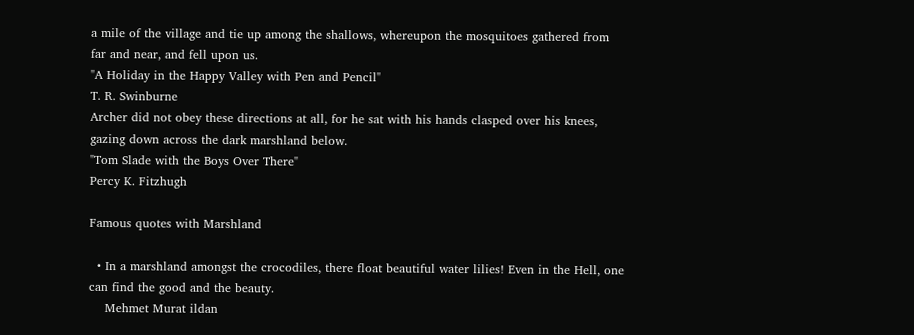a mile of the village and tie up among the shallows, whereupon the mosquitoes gathered from far and near, and fell upon us.
"A Holiday in the Happy Valley with Pen and Pencil"
T. R. Swinburne
Archer did not obey these directions at all, for he sat with his hands clasped over his knees, gazing down across the dark marshland below.
"Tom Slade with the Boys Over There"
Percy K. Fitzhugh

Famous quotes with Marshland

  • In a marshland amongst the crocodiles, there float beautiful water lilies! Even in the Hell, one can find the good and the beauty.
    Mehmet Murat ildan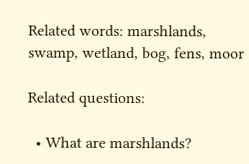Related words: marshlands, swamp, wetland, bog, fens, moor

Related questions:

  • What are marshlands?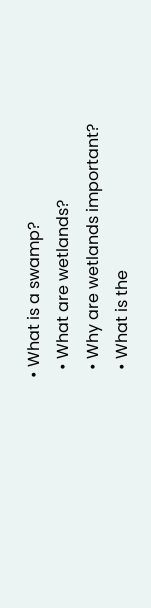• What is a swamp?
  • What are wetlands?
  • Why are wetlands important?
  • What is the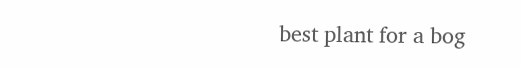best plant for a bog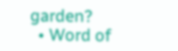garden?
  • Word of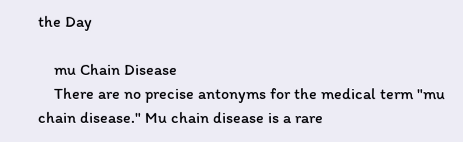the Day

    mu Chain Disease
    There are no precise antonyms for the medical term "mu chain disease." Mu chain disease is a rare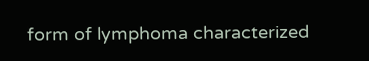form of lymphoma characterized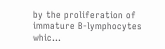by the proliferation of immature B-lymphocytes whic...